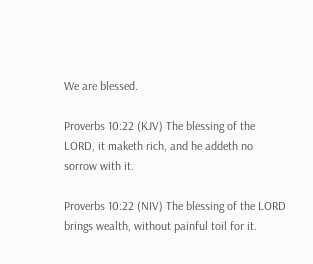We are blessed.

Proverbs 10:22 (KJV) The blessing of the LORD, it maketh rich, and he addeth no sorrow with it.

Proverbs 10:22 (NIV) The blessing of the LORD brings wealth, without painful toil for it.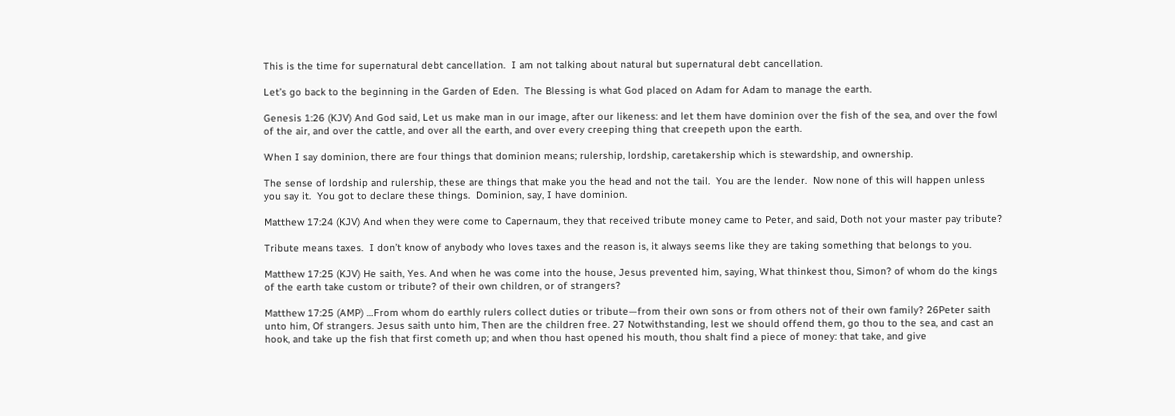This is the time for supernatural debt cancellation.  I am not talking about natural but supernatural debt cancellation.

Let’s go back to the beginning in the Garden of Eden.  The Blessing is what God placed on Adam for Adam to manage the earth.

Genesis 1:26 (KJV) And God said, Let us make man in our image, after our likeness: and let them have dominion over the fish of the sea, and over the fowl of the air, and over the cattle, and over all the earth, and over every creeping thing that creepeth upon the earth.

When I say dominion, there are four things that dominion means; rulership, lordship, caretakership which is stewardship, and ownership.

The sense of lordship and rulership, these are things that make you the head and not the tail.  You are the lender.  Now none of this will happen unless you say it.  You got to declare these things.  Dominion, say, I have dominion.

Matthew 17:24 (KJV) And when they were come to Capernaum, they that received tribute money came to Peter, and said, Doth not your master pay tribute?

Tribute means taxes.  I don’t know of anybody who loves taxes and the reason is, it always seems like they are taking something that belongs to you.

Matthew 17:25 (KJV) He saith, Yes. And when he was come into the house, Jesus prevented him, saying, What thinkest thou, Simon? of whom do the kings of the earth take custom or tribute? of their own children, or of strangers?

Matthew 17:25 (AMP) …From whom do earthly rulers collect duties or tribute—from their own sons or from others not of their own family? 26Peter saith unto him, Of strangers. Jesus saith unto him, Then are the children free. 27 Notwithstanding, lest we should offend them, go thou to the sea, and cast an hook, and take up the fish that first cometh up; and when thou hast opened his mouth, thou shalt find a piece of money: that take, and give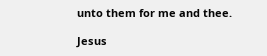unto them for me and thee.

Jesus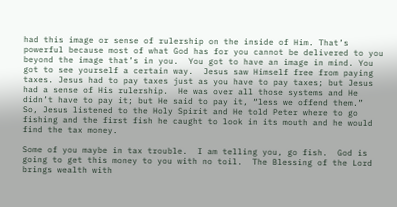had this image or sense of rulership on the inside of Him. That’s powerful because most of what God has for you cannot be delivered to you beyond the image that’s in you.  You got to have an image in mind. You got to see yourself a certain way.  Jesus saw Himself free from paying taxes. Jesus had to pay taxes just as you have to pay taxes; but Jesus had a sense of His rulership.  He was over all those systems and He didn’t have to pay it; but He said to pay it, “less we offend them.”  So, Jesus listened to the Holy Spirit and He told Peter where to go fishing and the first fish he caught to look in its mouth and he would find the tax money.

Some of you maybe in tax trouble.  I am telling you, go fish.  God is going to get this money to you with no toil.  The Blessing of the Lord brings wealth with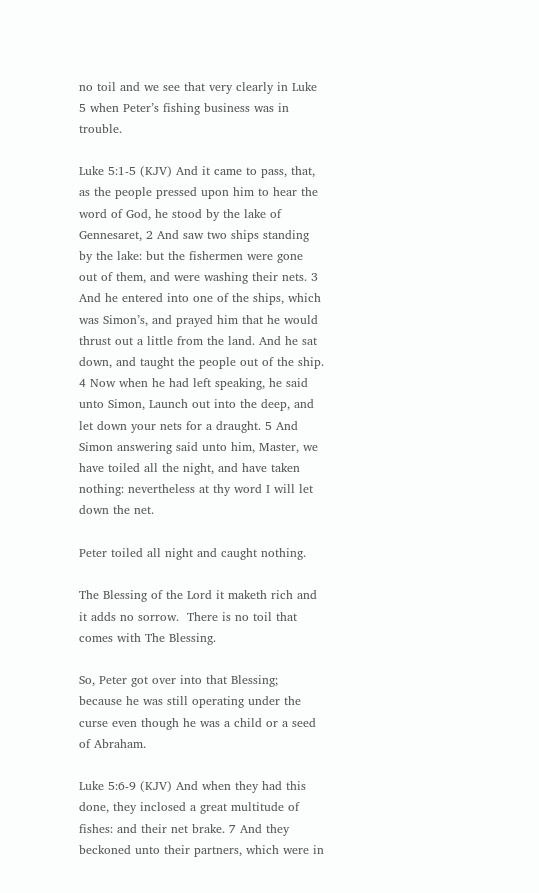no toil and we see that very clearly in Luke 5 when Peter’s fishing business was in trouble.

Luke 5:1-5 (KJV) And it came to pass, that, as the people pressed upon him to hear the word of God, he stood by the lake of Gennesaret, 2 And saw two ships standing by the lake: but the fishermen were gone out of them, and were washing their nets. 3 And he entered into one of the ships, which was Simon’s, and prayed him that he would thrust out a little from the land. And he sat down, and taught the people out of the ship. 4 Now when he had left speaking, he said unto Simon, Launch out into the deep, and let down your nets for a draught. 5 And Simon answering said unto him, Master, we have toiled all the night, and have taken nothing: nevertheless at thy word I will let down the net.

Peter toiled all night and caught nothing.

The Blessing of the Lord it maketh rich and it adds no sorrow.  There is no toil that comes with The Blessing.

So, Peter got over into that Blessing; because he was still operating under the curse even though he was a child or a seed of Abraham.

Luke 5:6-9 (KJV) And when they had this done, they inclosed a great multitude of fishes: and their net brake. 7 And they beckoned unto their partners, which were in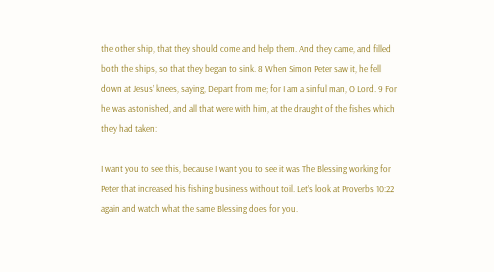the other ship, that they should come and help them. And they came, and filled both the ships, so that they began to sink. 8 When Simon Peter saw it, he fell down at Jesus’ knees, saying, Depart from me; for I am a sinful man, O Lord. 9 For he was astonished, and all that were with him, at the draught of the fishes which they had taken:

I want you to see this, because I want you to see it was The Blessing working for Peter that increased his fishing business without toil. Let’s look at Proverbs 10:22 again and watch what the same Blessing does for you.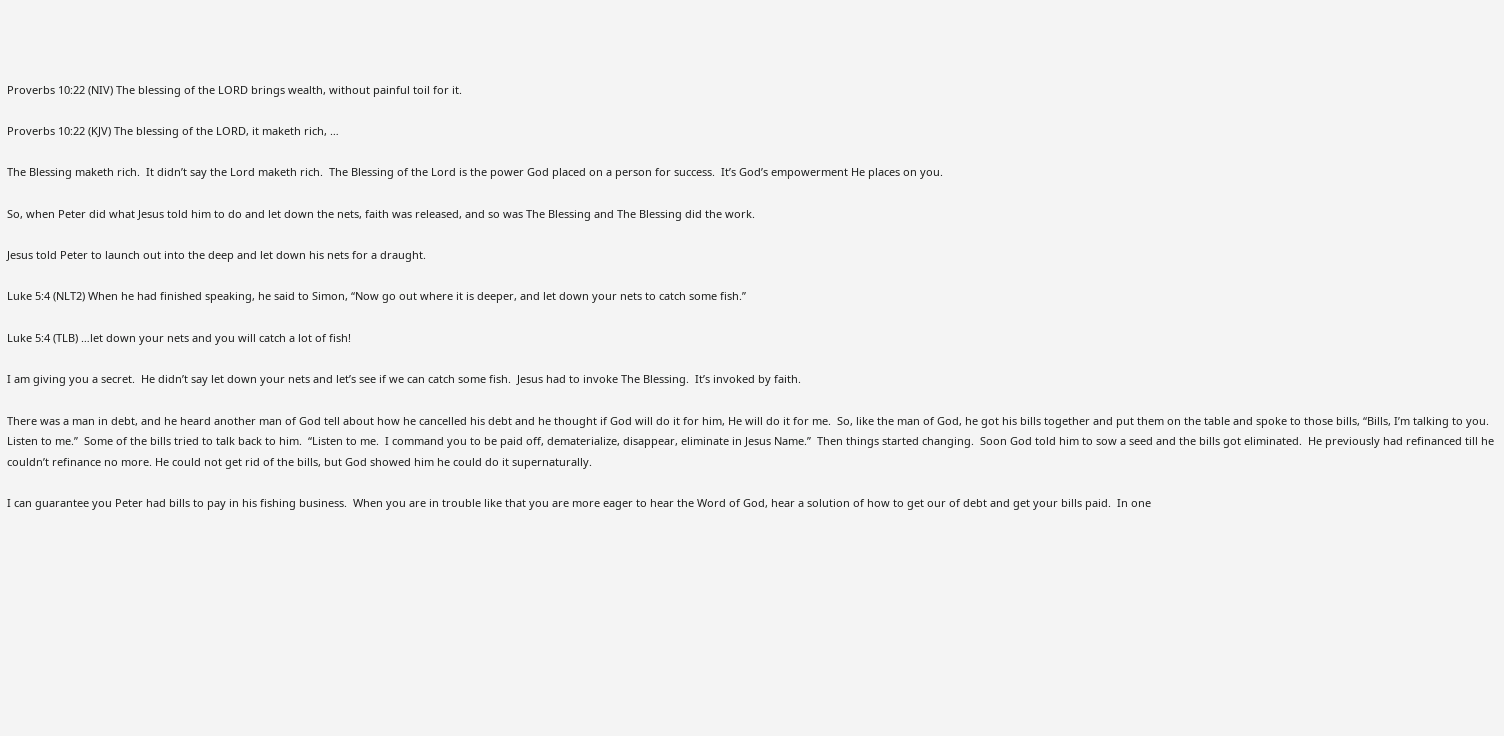Proverbs 10:22 (NIV) The blessing of the LORD brings wealth, without painful toil for it.

Proverbs 10:22 (KJV) The blessing of the LORD, it maketh rich, …

The Blessing maketh rich.  It didn’t say the Lord maketh rich.  The Blessing of the Lord is the power God placed on a person for success.  It’s God’s empowerment He places on you.

So, when Peter did what Jesus told him to do and let down the nets, faith was released, and so was The Blessing and The Blessing did the work.

Jesus told Peter to launch out into the deep and let down his nets for a draught.

Luke 5:4 (NLT2) When he had finished speaking, he said to Simon, “Now go out where it is deeper, and let down your nets to catch some fish.”

Luke 5:4 (TLB) …let down your nets and you will catch a lot of fish!

I am giving you a secret.  He didn’t say let down your nets and let’s see if we can catch some fish.  Jesus had to invoke The Blessing.  It’s invoked by faith.

There was a man in debt, and he heard another man of God tell about how he cancelled his debt and he thought if God will do it for him, He will do it for me.  So, like the man of God, he got his bills together and put them on the table and spoke to those bills, “Bills, I’m talking to you. Listen to me.”  Some of the bills tried to talk back to him.  “Listen to me.  I command you to be paid off, dematerialize, disappear, eliminate in Jesus Name.”  Then things started changing.  Soon God told him to sow a seed and the bills got eliminated.  He previously had refinanced till he couldn’t refinance no more. He could not get rid of the bills, but God showed him he could do it supernaturally.

I can guarantee you Peter had bills to pay in his fishing business.  When you are in trouble like that you are more eager to hear the Word of God, hear a solution of how to get our of debt and get your bills paid.  In one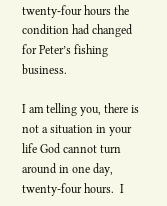twenty-four hours the condition had changed for Peter’s fishing business.

I am telling you, there is not a situation in your life God cannot turn around in one day, twenty-four hours.  I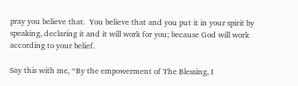pray you believe that.  You believe that and you put it in your spirit by speaking, declaring it and it will work for you; because God will work according to your belief.

Say this with me, “By the empowerment of The Blessing, I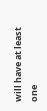will have at least one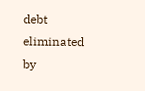debt eliminated by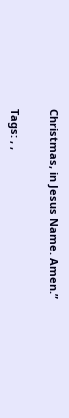Christmas, in Jesus Name. Amen.”

Tags: , ,